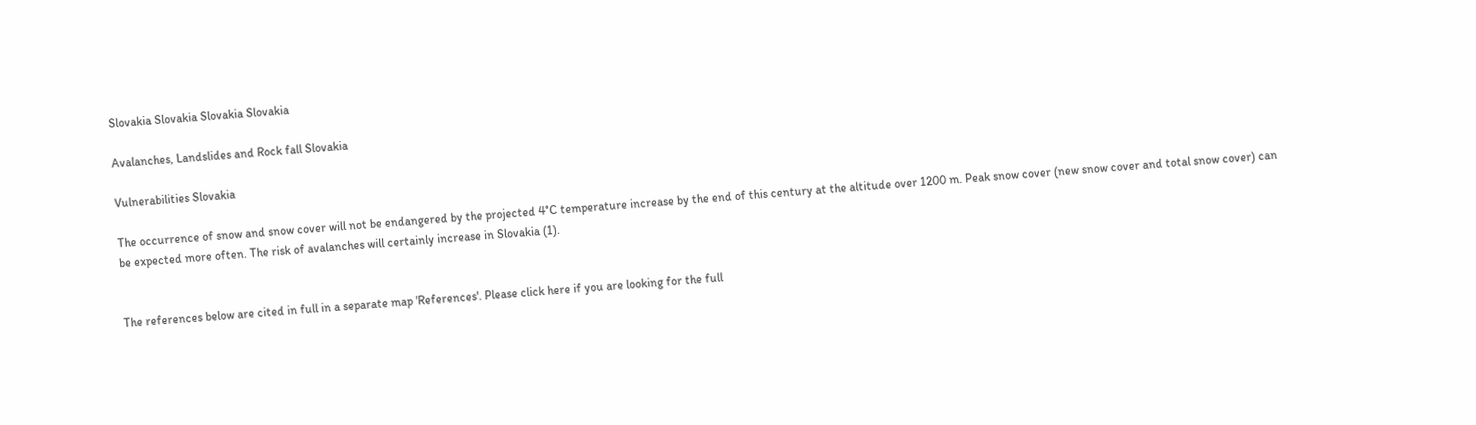Slovakia Slovakia Slovakia Slovakia

Avalanches, Landslides and Rock fall Slovakia

Vulnerabilities Slovakia

The occurrence of snow and snow cover will not be endangered by the projected 4°C temperature increase by the end of this century at the altitude over 1200 m. Peak snow cover (new snow cover and total snow cover) can be expected more often. The risk of avalanches will certainly increase in Slovakia (1).


The references below are cited in full in a separate map 'References'. Please click here if you are looking for the full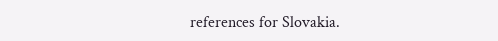references for Slovakia.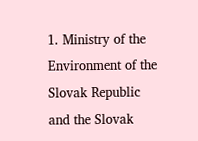1. Ministry of the Environment of the Slovak Republic and the Slovak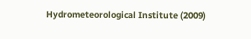Hydrometeorological Institute (2009)